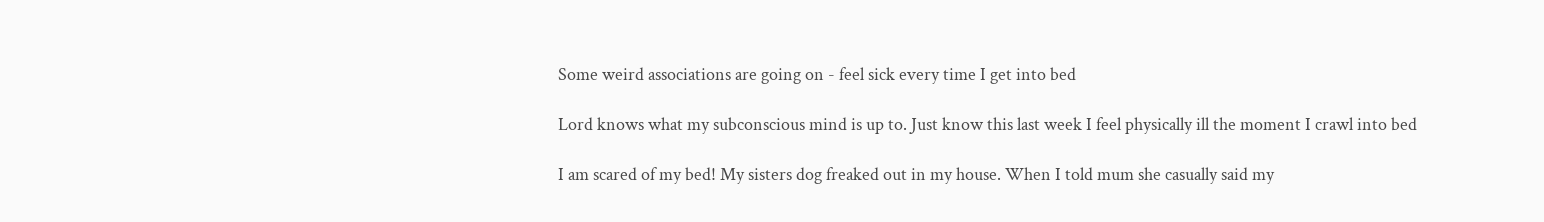Some weird associations are going on - feel sick every time I get into bed

Lord knows what my subconscious mind is up to. Just know this last week I feel physically ill the moment I crawl into bed

I am scared of my bed! My sisters dog freaked out in my house. When I told mum she casually said my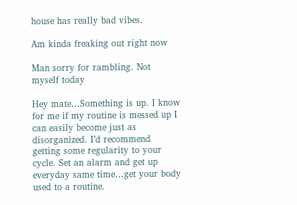house has really bad vibes.

Am kinda freaking out right now

Man sorry for rambling. Not myself today

Hey mate…Something is up. I know for me if my routine is messed up I can easily become just as disorganized. I’d recommend getting some regularity to your cycle. Set an alarm and get up everyday same time…get your body used to a routine.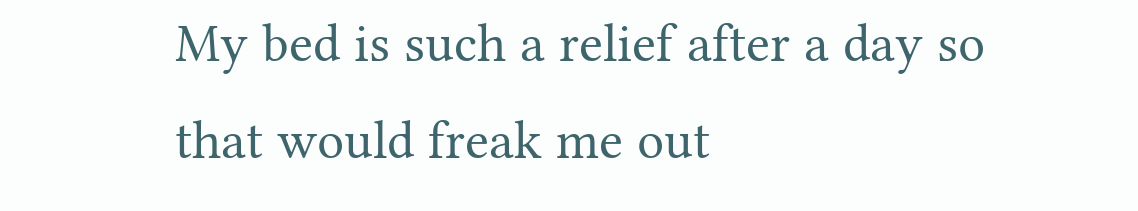My bed is such a relief after a day so that would freak me out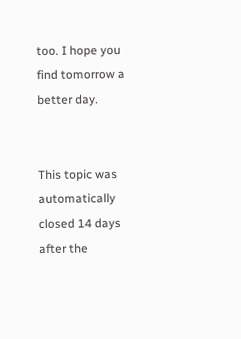too. I hope you find tomorrow a better day.


This topic was automatically closed 14 days after the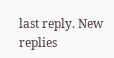last reply. New replies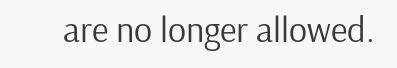are no longer allowed.